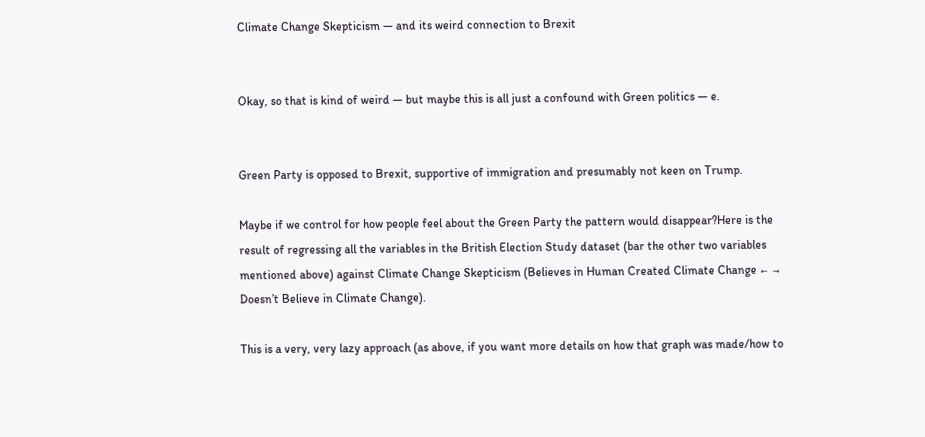Climate Change Skepticism — and its weird connection to Brexit


Okay, so that is kind of weird — but maybe this is all just a confound with Green politics — e.


Green Party is opposed to Brexit, supportive of immigration and presumably not keen on Trump.

Maybe if we control for how people feel about the Green Party the pattern would disappear?Here is the result of regressing all the variables in the British Election Study dataset (bar the other two variables mentioned above) against Climate Change Skepticism (Believes in Human Created Climate Change ← → Doesn’t Believe in Climate Change).

This is a very, very lazy approach (as above, if you want more details on how that graph was made/how to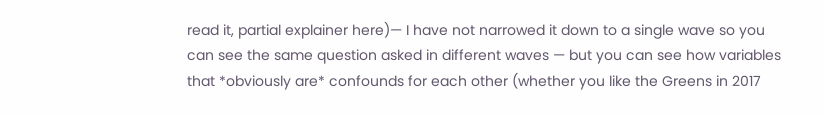read it, partial explainer here)— I have not narrowed it down to a single wave so you can see the same question asked in different waves — but you can see how variables that *obviously are* confounds for each other (whether you like the Greens in 2017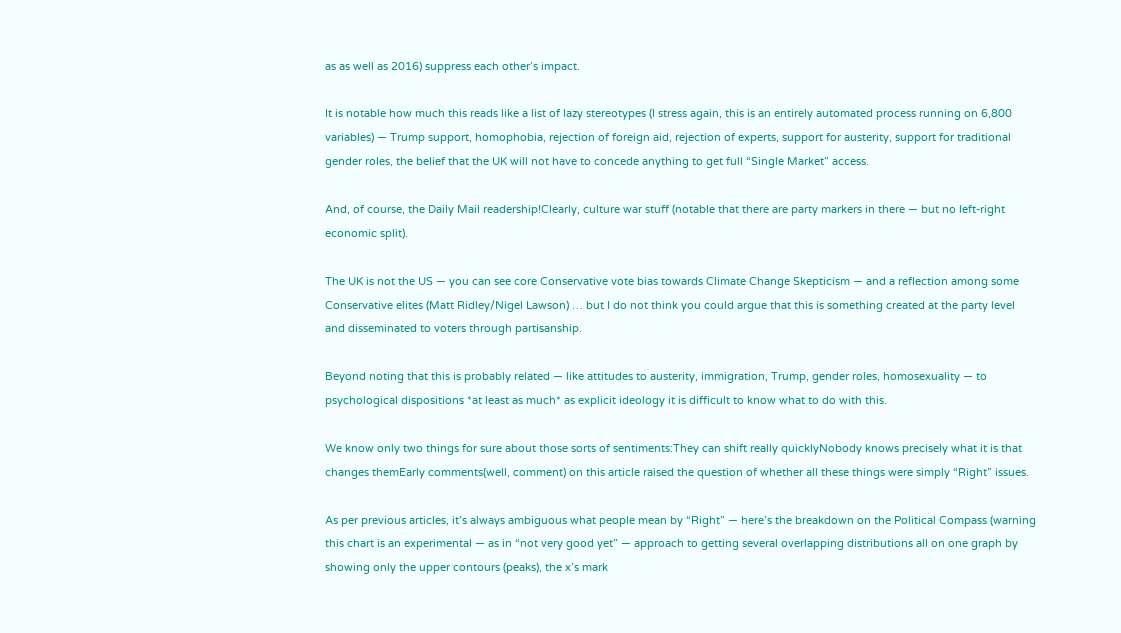as as well as 2016) suppress each other’s impact.

It is notable how much this reads like a list of lazy stereotypes (I stress again, this is an entirely automated process running on 6,800 variables) — Trump support, homophobia, rejection of foreign aid, rejection of experts, support for austerity, support for traditional gender roles, the belief that the UK will not have to concede anything to get full “Single Market” access.

And, of course, the Daily Mail readership!Clearly, culture war stuff (notable that there are party markers in there — but no left-right economic split).

The UK is not the US — you can see core Conservative vote bias towards Climate Change Skepticism — and a reflection among some Conservative elites (Matt Ridley/Nigel Lawson) … but I do not think you could argue that this is something created at the party level and disseminated to voters through partisanship.

Beyond noting that this is probably related — like attitudes to austerity, immigration, Trump, gender roles, homosexuality — to psychological dispositions *at least as much* as explicit ideology it is difficult to know what to do with this.

We know only two things for sure about those sorts of sentiments:They can shift really quicklyNobody knows precisely what it is that changes themEarly comments(well, comment) on this article raised the question of whether all these things were simply “Right” issues.

As per previous articles, it’s always ambiguous what people mean by “Right” — here’s the breakdown on the Political Compass (warning this chart is an experimental — as in “not very good yet” — approach to getting several overlapping distributions all on one graph by showing only the upper contours (peaks), the x’s mark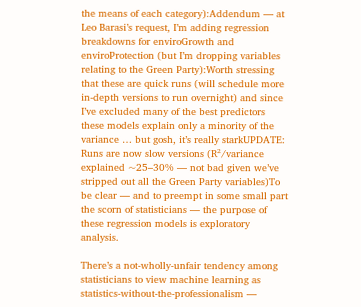the means of each category):Addendum — at Leo Barasi’s request, I’m adding regression breakdowns for enviroGrowth and enviroProtection (but I’m dropping variables relating to the Green Party):Worth stressing that these are quick runs (will schedule more in-depth versions to run overnight) and since I’ve excluded many of the best predictors these models explain only a minority of the variance … but gosh, it’s really starkUPDATE: Runs are now slow versions (R²/variance explained ~25–30% — not bad given we’ve stripped out all the Green Party variables)To be clear — and to preempt in some small part the scorn of statisticians — the purpose of these regression models is exploratory analysis.

There’s a not-wholly-unfair tendency among statisticians to view machine learning as statistics-without-the-professionalism —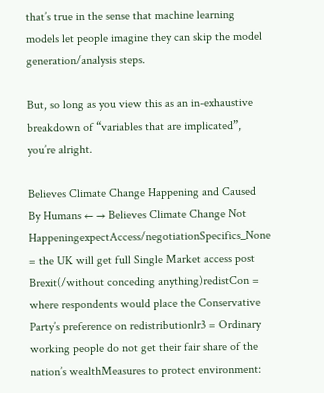that’s true in the sense that machine learning models let people imagine they can skip the model generation/analysis steps.

But, so long as you view this as an in-exhaustive breakdown of “variables that are implicated”, you’re alright.

Believes Climate Change Happening and Caused By Humans ← → Believes Climate Change Not HappeningexpectAccess/negotiationSpecifics_None = the UK will get full Single Market access post Brexit(/without conceding anything)redistCon = where respondents would place the Conservative Party’s preference on redistributionlr3 = Ordinary working people do not get their fair share of the nation’s wealthMeasures to protect environment: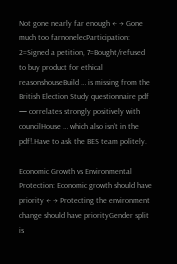Not gone nearly far enough ← → Gone much too farnonelecParticipation: 2=Signed a petition, 7=Bought/refused to buy product for ethical reasonshouseBuild … is missing from the British Election Study questionnaire pdf — correlates strongly positively with councilHouse … which also isn’t in the pdf!.Have to ask the BES team politely.

Economic Growth vs Environmental Protection: Economic growth should have priority ← → Protecting the environment change should have priorityGender split is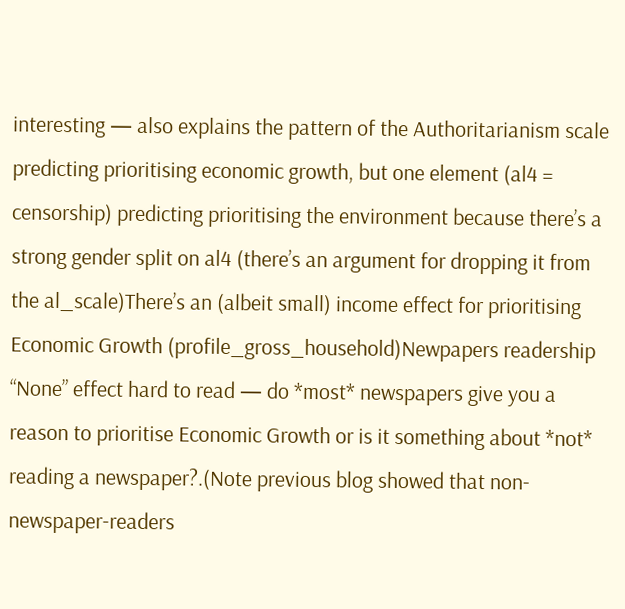interesting — also explains the pattern of the Authoritarianism scale predicting prioritising economic growth, but one element (al4 = censorship) predicting prioritising the environment because there’s a strong gender split on al4 (there’s an argument for dropping it from the al_scale)There’s an (albeit small) income effect for prioritising Economic Growth (profile_gross_household)Newpapers readership “None” effect hard to read — do *most* newspapers give you a reason to prioritise Economic Growth or is it something about *not* reading a newspaper?.(Note previous blog showed that non-newspaper-readers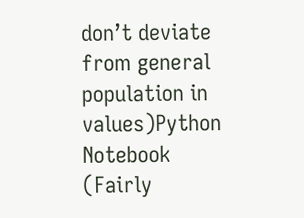don’t deviate from general population in values)Python Notebook (Fairly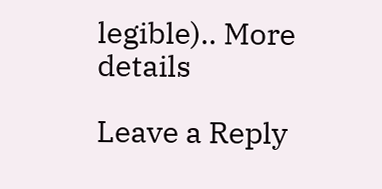legible).. More details

Leave a Reply